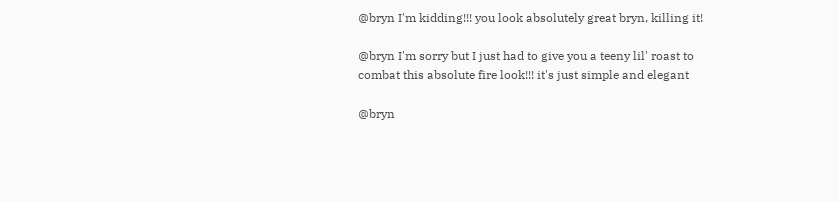@bryn I'm kidding!!! you look absolutely great bryn, killing it!

@bryn I'm sorry but I just had to give you a teeny lil' roast to combat this absolute fire look!!! it's just simple and elegant

@bryn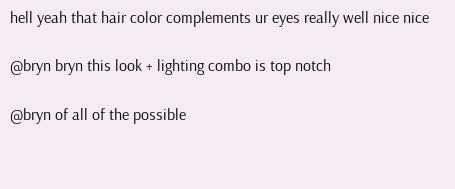hell yeah that hair color complements ur eyes really well nice nice

@bryn bryn this look + lighting combo is top notch

@bryn of all of the possible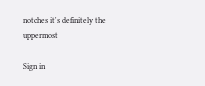notches it's definitely the uppermost

Sign in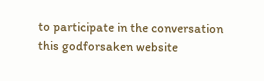to participate in the conversation
this godforsaken website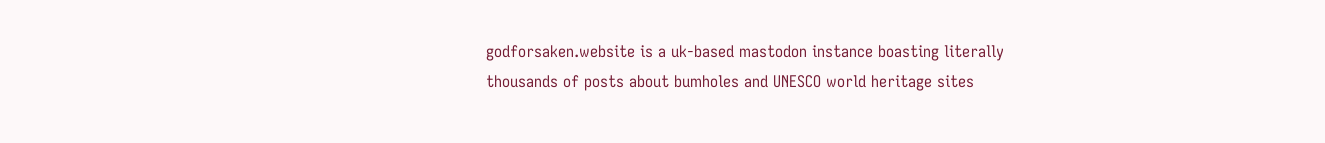godforsaken.website is a uk-based mastodon instance boasting literally thousands of posts about bumholes and UNESCO world heritage sites